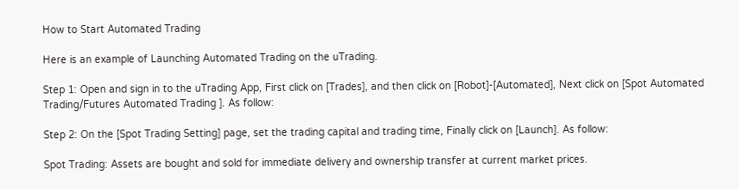How to Start Automated Trading

Here is an example of Launching Automated Trading on the uTrading.

Step 1: Open and sign in to the uTrading App, First click on [Trades], and then click on [Robot]-[Automated], Next click on [Spot Automated Trading/Futures Automated Trading ]. As follow:

Step 2: On the [Spot Trading Setting] page, set the trading capital and trading time, Finally click on [Launch]. As follow:

Spot Trading: Assets are bought and sold for immediate delivery and ownership transfer at current market prices.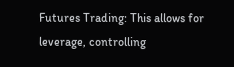Futures Trading: This allows for leverage, controlling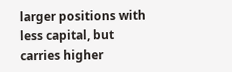larger positions with less capital, but carries higher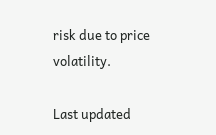risk due to price volatility.

Last updated